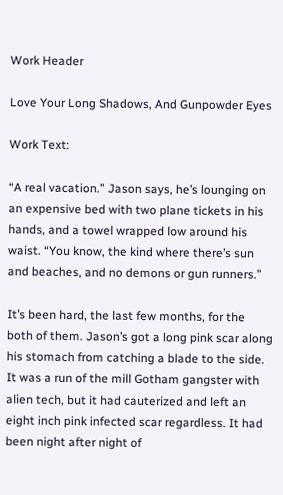Work Header

Love Your Long Shadows, And Gunpowder Eyes

Work Text:

“A real vacation.” Jason says, he’s lounging on an expensive bed with two plane tickets in his hands, and a towel wrapped low around his waist. “You know, the kind where there’s sun and beaches, and no demons or gun runners.”

It’s been hard, the last few months, for the both of them. Jason’s got a long pink scar along his stomach from catching a blade to the side. It was a run of the mill Gotham gangster with alien tech, but it had cauterized and left an eight inch pink infected scar regardless. It had been night after night of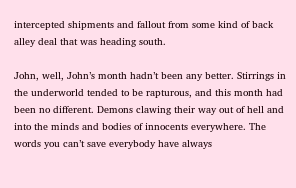intercepted shipments and fallout from some kind of back alley deal that was heading south.

John, well, John’s month hadn’t been any better. Stirrings in the underworld tended to be rapturous, and this month had been no different. Demons clawing their way out of hell and into the minds and bodies of innocents everywhere. The words you can’t save everybody have always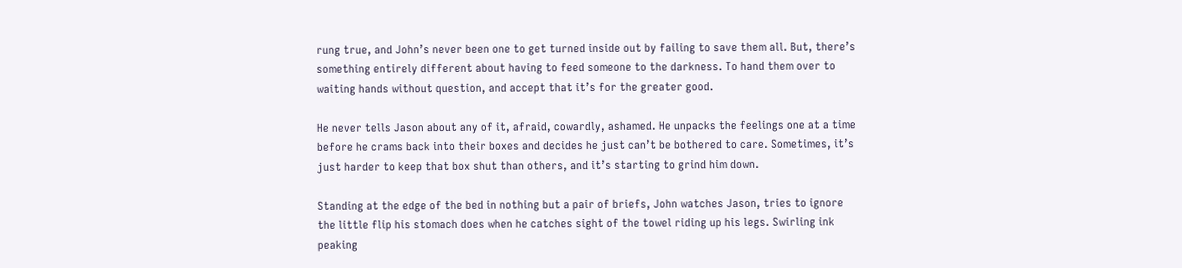rung true, and John’s never been one to get turned inside out by failing to save them all. But, there’s something entirely different about having to feed someone to the darkness. To hand them over to waiting hands without question, and accept that it’s for the greater good.

He never tells Jason about any of it, afraid, cowardly, ashamed. He unpacks the feelings one at a time before he crams back into their boxes and decides he just can’t be bothered to care. Sometimes, it’s just harder to keep that box shut than others, and it’s starting to grind him down.

Standing at the edge of the bed in nothing but a pair of briefs, John watches Jason, tries to ignore the little flip his stomach does when he catches sight of the towel riding up his legs. Swirling ink peaking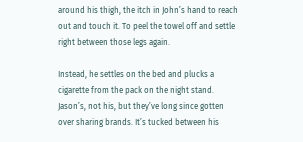around his thigh, the itch in John’s hand to reach out and touch it. To peel the towel off and settle right between those legs again.

Instead, he settles on the bed and plucks a cigarette from the pack on the night stand. Jason’s, not his, but they’ve long since gotten over sharing brands. It’s tucked between his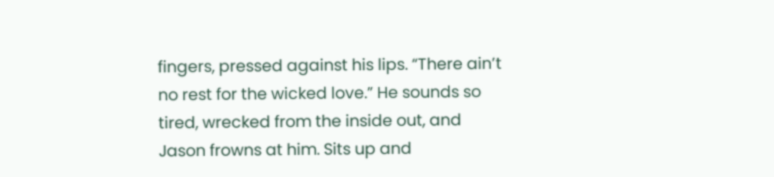fingers, pressed against his lips. “There ain’t no rest for the wicked love.” He sounds so tired, wrecked from the inside out, and Jason frowns at him. Sits up and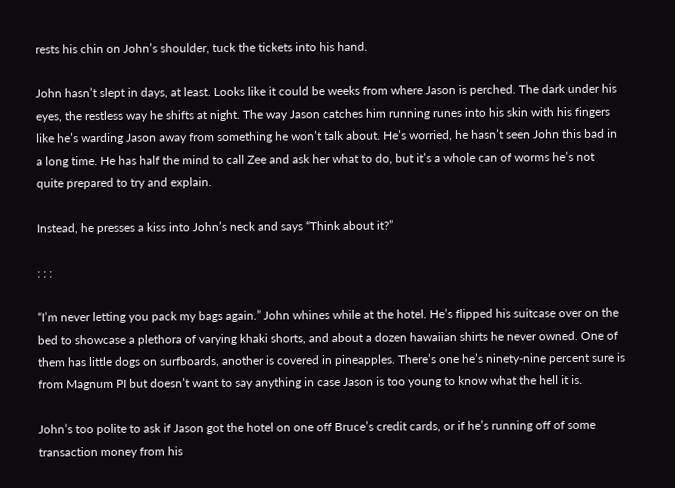rests his chin on John’s shoulder, tuck the tickets into his hand.

John hasn’t slept in days, at least. Looks like it could be weeks from where Jason is perched. The dark under his eyes, the restless way he shifts at night. The way Jason catches him running runes into his skin with his fingers like he’s warding Jason away from something he won’t talk about. He’s worried, he hasn’t seen John this bad in a long time. He has half the mind to call Zee and ask her what to do, but it’s a whole can of worms he’s not quite prepared to try and explain.

Instead, he presses a kiss into John’s neck and says “Think about it?”

: : :

“I’m never letting you pack my bags again.” John whines while at the hotel. He’s flipped his suitcase over on the bed to showcase a plethora of varying khaki shorts, and about a dozen hawaiian shirts he never owned. One of them has little dogs on surfboards, another is covered in pineapples. There’s one he’s ninety-nine percent sure is from Magnum PI but doesn’t want to say anything in case Jason is too young to know what the hell it is.

John’s too polite to ask if Jason got the hotel on one off Bruce’s credit cards, or if he’s running off of some transaction money from his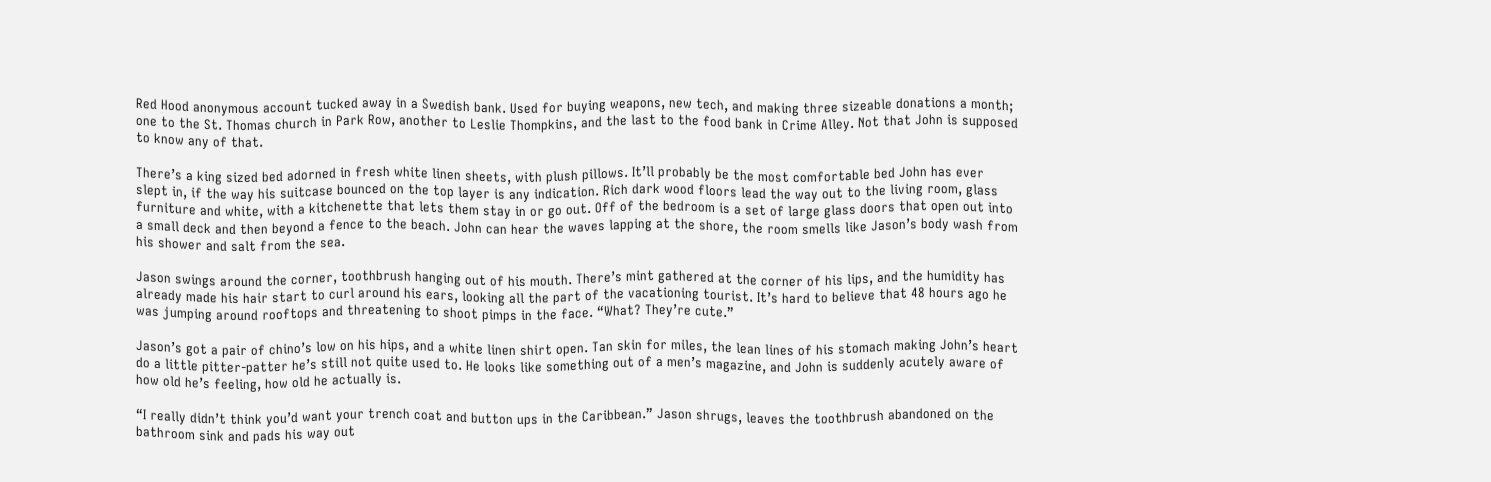Red Hood anonymous account tucked away in a Swedish bank. Used for buying weapons, new tech, and making three sizeable donations a month; one to the St. Thomas church in Park Row, another to Leslie Thompkins, and the last to the food bank in Crime Alley. Not that John is supposed to know any of that.

There’s a king sized bed adorned in fresh white linen sheets, with plush pillows. It’ll probably be the most comfortable bed John has ever slept in, if the way his suitcase bounced on the top layer is any indication. Rich dark wood floors lead the way out to the living room, glass furniture and white, with a kitchenette that lets them stay in or go out. Off of the bedroom is a set of large glass doors that open out into a small deck and then beyond a fence to the beach. John can hear the waves lapping at the shore, the room smells like Jason’s body wash from his shower and salt from the sea.

Jason swings around the corner, toothbrush hanging out of his mouth. There’s mint gathered at the corner of his lips, and the humidity has already made his hair start to curl around his ears, looking all the part of the vacationing tourist. It’s hard to believe that 48 hours ago he was jumping around rooftops and threatening to shoot pimps in the face. “What? They’re cute.”

Jason’s got a pair of chino’s low on his hips, and a white linen shirt open. Tan skin for miles, the lean lines of his stomach making John’s heart do a little pitter-patter he’s still not quite used to. He looks like something out of a men’s magazine, and John is suddenly acutely aware of how old he’s feeling, how old he actually is.

“I really didn’t think you’d want your trench coat and button ups in the Caribbean.” Jason shrugs, leaves the toothbrush abandoned on the bathroom sink and pads his way out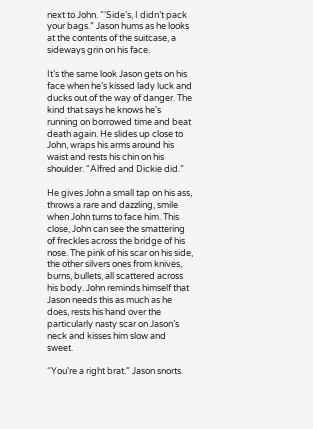next to John. “‘Side’s, I didn’t pack your bags.” Jason hums as he looks at the contents of the suitcase, a sideways grin on his face.

It’s the same look Jason gets on his face when he’s kissed lady luck and ducks out of the way of danger. The kind that says he knows he’s running on borrowed time and beat death again. He slides up close to John, wraps his arms around his waist and rests his chin on his shoulder. “Alfred and Dickie did.”

He gives John a small tap on his ass, throws a rare and dazzling, smile when John turns to face him. This close, John can see the smattering of freckles across the bridge of his nose. The pink of his scar on his side, the other silvers ones from knives, burns, bullets, all scattered across his body. John reminds himself that Jason needs this as much as he does, rests his hand over the particularly nasty scar on Jason’s neck and kisses him slow and sweet.

“You’re a right brat.” Jason snorts.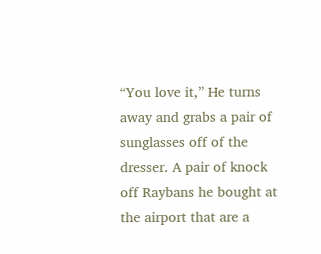“You love it,” He turns away and grabs a pair of sunglasses off of the dresser. A pair of knock off Raybans he bought at the airport that are a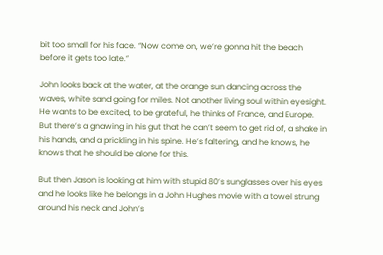bit too small for his face. “Now come on, we’re gonna hit the beach before it gets too late.”

John looks back at the water, at the orange sun dancing across the waves, white sand going for miles. Not another living soul within eyesight. He wants to be excited, to be grateful, he thinks of France, and Europe. But there’s a gnawing in his gut that he can’t seem to get rid of, a shake in his hands, and a prickling in his spine. He’s faltering, and he knows, he knows that he should be alone for this.

But then Jason is looking at him with stupid 80’s sunglasses over his eyes and he looks like he belongs in a John Hughes movie with a towel strung around his neck and John’s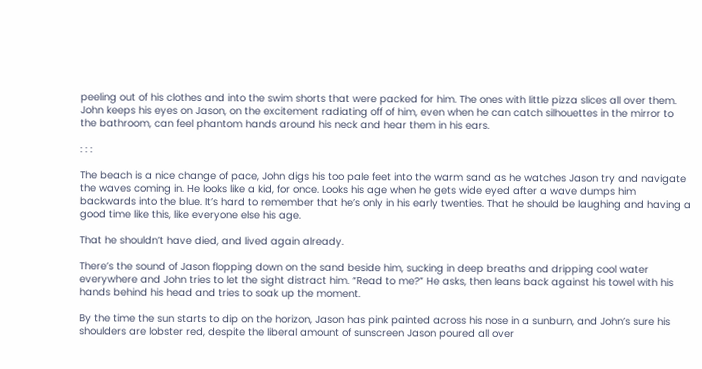peeling out of his clothes and into the swim shorts that were packed for him. The ones with little pizza slices all over them. John keeps his eyes on Jason, on the excitement radiating off of him, even when he can catch silhouettes in the mirror to the bathroom, can feel phantom hands around his neck and hear them in his ears.

: : :

The beach is a nice change of pace, John digs his too pale feet into the warm sand as he watches Jason try and navigate the waves coming in. He looks like a kid, for once. Looks his age when he gets wide eyed after a wave dumps him backwards into the blue. It’s hard to remember that he’s only in his early twenties. That he should be laughing and having a good time like this, like everyone else his age.

That he shouldn’t have died, and lived again already.

There’s the sound of Jason flopping down on the sand beside him, sucking in deep breaths and dripping cool water everywhere and John tries to let the sight distract him. “Read to me?” He asks, then leans back against his towel with his hands behind his head and tries to soak up the moment.

By the time the sun starts to dip on the horizon, Jason has pink painted across his nose in a sunburn, and John’s sure his shoulders are lobster red, despite the liberal amount of sunscreen Jason poured all over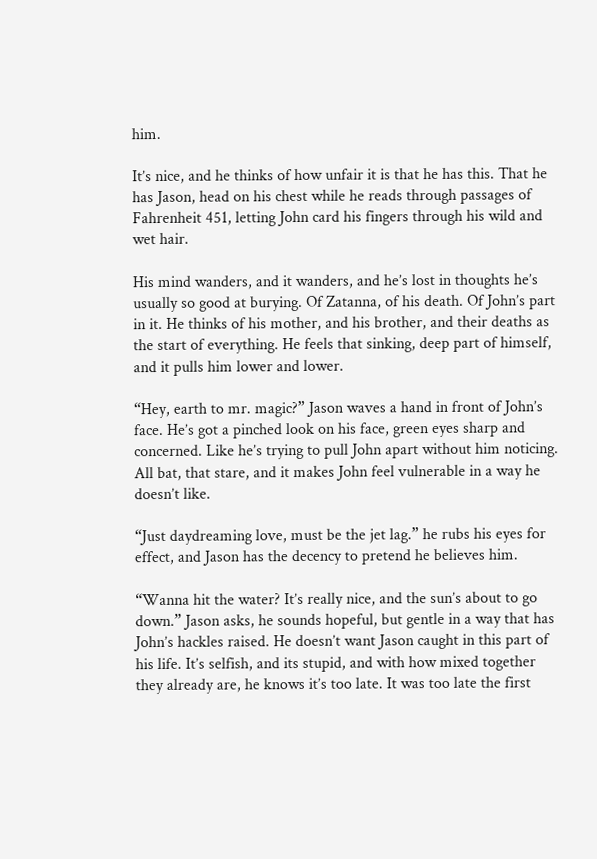him.

It’s nice, and he thinks of how unfair it is that he has this. That he has Jason, head on his chest while he reads through passages of Fahrenheit 451, letting John card his fingers through his wild and wet hair.

His mind wanders, and it wanders, and he’s lost in thoughts he’s usually so good at burying. Of Zatanna, of his death. Of John’s part in it. He thinks of his mother, and his brother, and their deaths as the start of everything. He feels that sinking, deep part of himself, and it pulls him lower and lower.

“Hey, earth to mr. magic?” Jason waves a hand in front of John’s face. He’s got a pinched look on his face, green eyes sharp and concerned. Like he’s trying to pull John apart without him noticing. All bat, that stare, and it makes John feel vulnerable in a way he doesn’t like.

“Just daydreaming love, must be the jet lag.” he rubs his eyes for effect, and Jason has the decency to pretend he believes him.

“Wanna hit the water? It’s really nice, and the sun’s about to go down.” Jason asks, he sounds hopeful, but gentle in a way that has John’s hackles raised. He doesn’t want Jason caught in this part of his life. It’s selfish, and its stupid, and with how mixed together they already are, he knows it’s too late. It was too late the first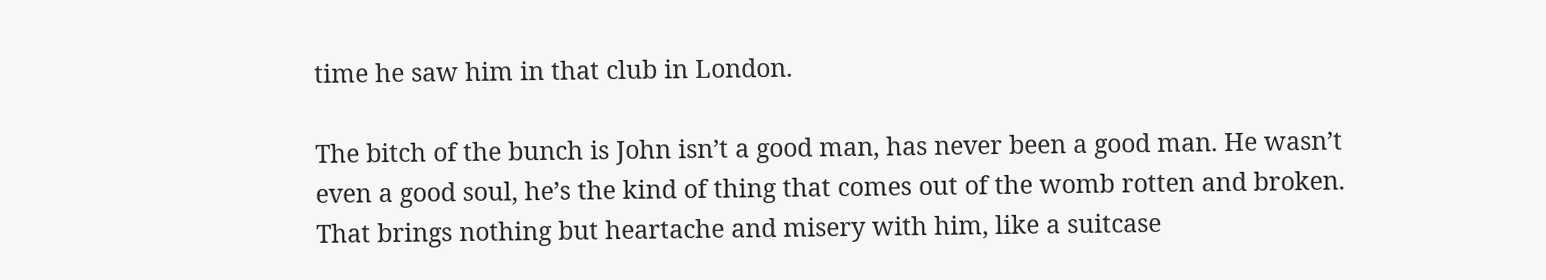time he saw him in that club in London.

The bitch of the bunch is John isn’t a good man, has never been a good man. He wasn’t even a good soul, he’s the kind of thing that comes out of the womb rotten and broken. That brings nothing but heartache and misery with him, like a suitcase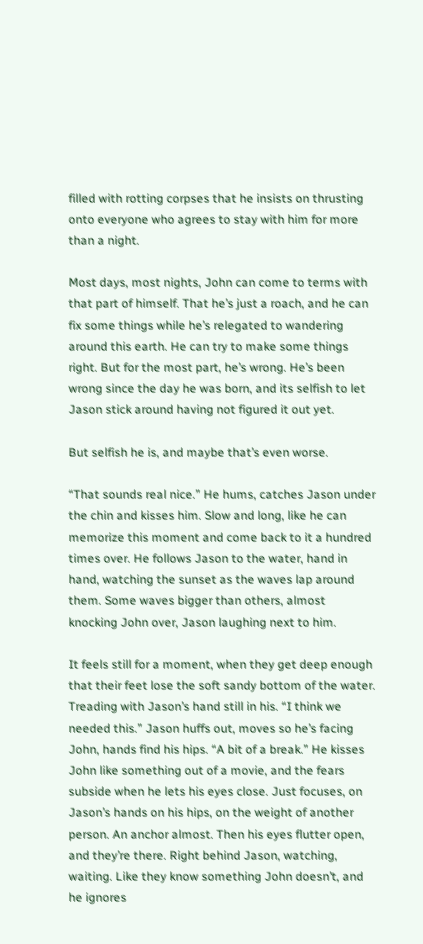filled with rotting corpses that he insists on thrusting onto everyone who agrees to stay with him for more than a night.

Most days, most nights, John can come to terms with that part of himself. That he’s just a roach, and he can fix some things while he’s relegated to wandering around this earth. He can try to make some things right. But for the most part, he’s wrong. He’s been wrong since the day he was born, and its selfish to let Jason stick around having not figured it out yet.

But selfish he is, and maybe that’s even worse.

“That sounds real nice.” He hums, catches Jason under the chin and kisses him. Slow and long, like he can memorize this moment and come back to it a hundred times over. He follows Jason to the water, hand in hand, watching the sunset as the waves lap around them. Some waves bigger than others, almost knocking John over, Jason laughing next to him.

It feels still for a moment, when they get deep enough that their feet lose the soft sandy bottom of the water. Treading with Jason’s hand still in his. “I think we needed this.” Jason huffs out, moves so he’s facing John, hands find his hips. “A bit of a break.” He kisses John like something out of a movie, and the fears subside when he lets his eyes close. Just focuses, on Jason’s hands on his hips, on the weight of another person. An anchor almost. Then his eyes flutter open, and they’re there. Right behind Jason, watching, waiting. Like they know something John doesn’t, and he ignores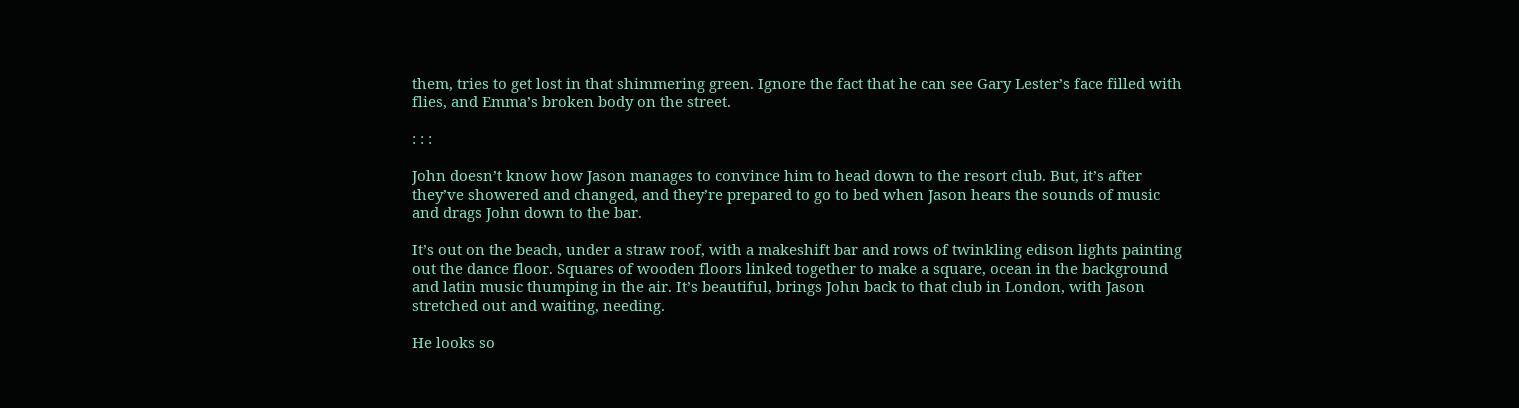them, tries to get lost in that shimmering green. Ignore the fact that he can see Gary Lester’s face filled with flies, and Emma’s broken body on the street.

: : :

John doesn’t know how Jason manages to convince him to head down to the resort club. But, it’s after they’ve showered and changed, and they’re prepared to go to bed when Jason hears the sounds of music and drags John down to the bar.

It’s out on the beach, under a straw roof, with a makeshift bar and rows of twinkling edison lights painting out the dance floor. Squares of wooden floors linked together to make a square, ocean in the background and latin music thumping in the air. It’s beautiful, brings John back to that club in London, with Jason stretched out and waiting, needing.

He looks so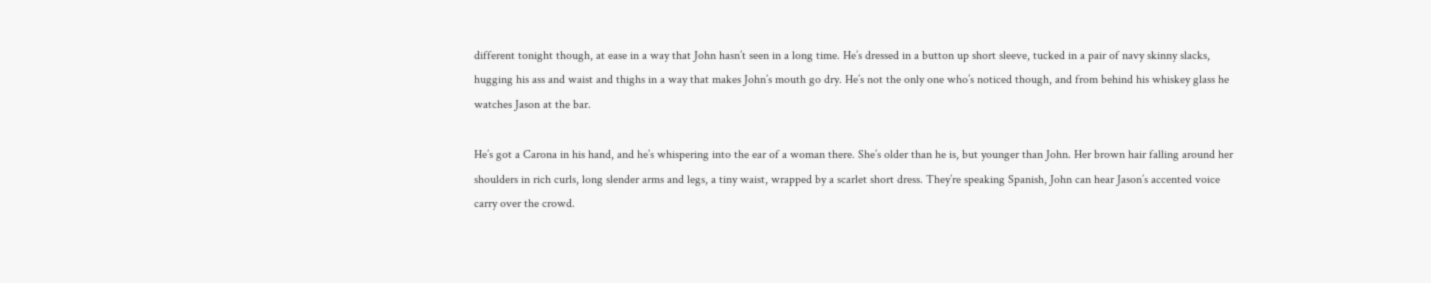different tonight though, at ease in a way that John hasn’t seen in a long time. He’s dressed in a button up short sleeve, tucked in a pair of navy skinny slacks, hugging his ass and waist and thighs in a way that makes John’s mouth go dry. He’s not the only one who’s noticed though, and from behind his whiskey glass he watches Jason at the bar.

He’s got a Carona in his hand, and he’s whispering into the ear of a woman there. She’s older than he is, but younger than John. Her brown hair falling around her shoulders in rich curls, long slender arms and legs, a tiny waist, wrapped by a scarlet short dress. They’re speaking Spanish, John can hear Jason’s accented voice carry over the crowd.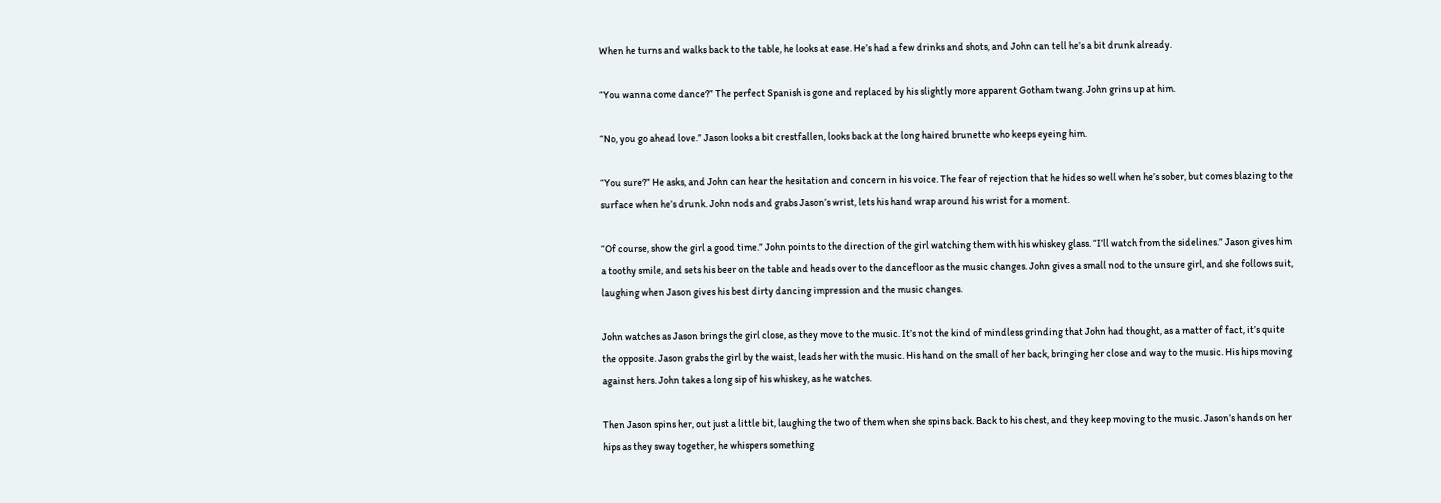When he turns and walks back to the table, he looks at ease. He’s had a few drinks and shots, and John can tell he’s a bit drunk already.

“You wanna come dance?” The perfect Spanish is gone and replaced by his slightly more apparent Gotham twang. John grins up at him.

“No, you go ahead love.” Jason looks a bit crestfallen, looks back at the long haired brunette who keeps eyeing him.

“You sure?” He asks, and John can hear the hesitation and concern in his voice. The fear of rejection that he hides so well when he’s sober, but comes blazing to the surface when he’s drunk. John nods and grabs Jason’s wrist, lets his hand wrap around his wrist for a moment.

“Of course, show the girl a good time.” John points to the direction of the girl watching them with his whiskey glass. “I’ll watch from the sidelines.” Jason gives him a toothy smile, and sets his beer on the table and heads over to the dancefloor as the music changes. John gives a small nod to the unsure girl, and she follows suit, laughing when Jason gives his best dirty dancing impression and the music changes.

John watches as Jason brings the girl close, as they move to the music. It’s not the kind of mindless grinding that John had thought, as a matter of fact, it’s quite the opposite. Jason grabs the girl by the waist, leads her with the music. His hand on the small of her back, bringing her close and way to the music. His hips moving against hers. John takes a long sip of his whiskey, as he watches.

Then Jason spins her, out just a little bit, laughing the two of them when she spins back. Back to his chest, and they keep moving to the music. Jason’s hands on her hips as they sway together, he whispers something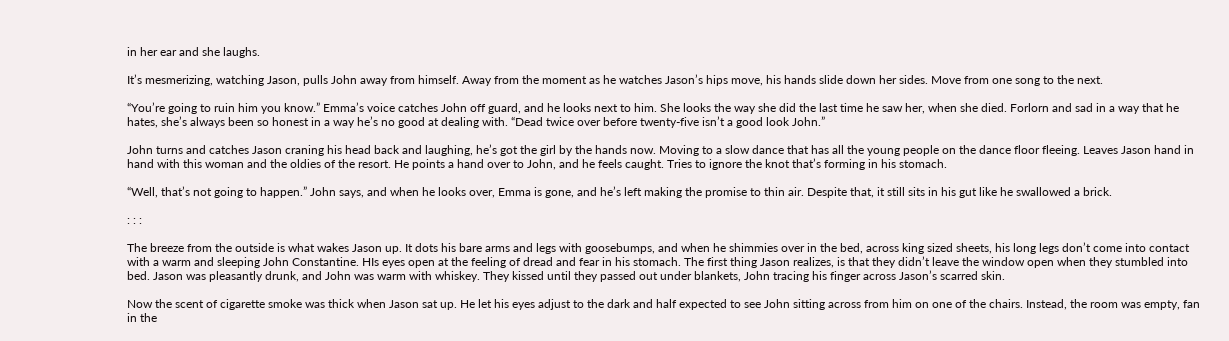in her ear and she laughs.

It’s mesmerizing, watching Jason, pulls John away from himself. Away from the moment as he watches Jason’s hips move, his hands slide down her sides. Move from one song to the next.

“You’re going to ruin him you know.” Emma’s voice catches John off guard, and he looks next to him. She looks the way she did the last time he saw her, when she died. Forlorn and sad in a way that he hates, she’s always been so honest in a way he’s no good at dealing with. “Dead twice over before twenty-five isn’t a good look John.”

John turns and catches Jason craning his head back and laughing, he’s got the girl by the hands now. Moving to a slow dance that has all the young people on the dance floor fleeing. Leaves Jason hand in hand with this woman and the oldies of the resort. He points a hand over to John, and he feels caught. Tries to ignore the knot that’s forming in his stomach.

“Well, that’s not going to happen.” John says, and when he looks over, Emma is gone, and he’s left making the promise to thin air. Despite that, it still sits in his gut like he swallowed a brick.

: : :

The breeze from the outside is what wakes Jason up. It dots his bare arms and legs with goosebumps, and when he shimmies over in the bed, across king sized sheets, his long legs don’t come into contact with a warm and sleeping John Constantine. HIs eyes open at the feeling of dread and fear in his stomach. The first thing Jason realizes, is that they didn’t leave the window open when they stumbled into bed. Jason was pleasantly drunk, and John was warm with whiskey. They kissed until they passed out under blankets, John tracing his finger across Jason’s scarred skin.

Now the scent of cigarette smoke was thick when Jason sat up. He let his eyes adjust to the dark and half expected to see John sitting across from him on one of the chairs. Instead, the room was empty, fan in the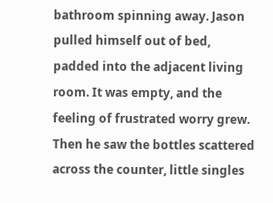bathroom spinning away. Jason pulled himself out of bed, padded into the adjacent living room. It was empty, and the feeling of frustrated worry grew. Then he saw the bottles scattered across the counter, little singles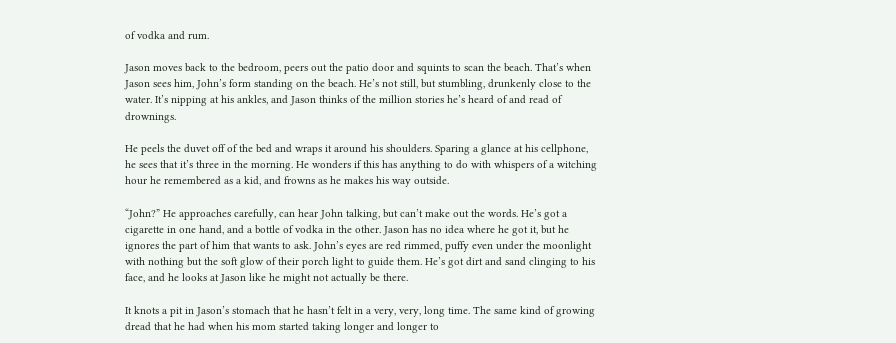of vodka and rum.

Jason moves back to the bedroom, peers out the patio door and squints to scan the beach. That’s when Jason sees him, John’s form standing on the beach. He’s not still, but stumbling, drunkenly close to the water. It’s nipping at his ankles, and Jason thinks of the million stories he’s heard of and read of drownings.

He peels the duvet off of the bed and wraps it around his shoulders. Sparing a glance at his cellphone, he sees that it’s three in the morning. He wonders if this has anything to do with whispers of a witching hour he remembered as a kid, and frowns as he makes his way outside.

“John?” He approaches carefully, can hear John talking, but can’t make out the words. He’s got a cigarette in one hand, and a bottle of vodka in the other. Jason has no idea where he got it, but he ignores the part of him that wants to ask. John’s eyes are red rimmed, puffy even under the moonlight with nothing but the soft glow of their porch light to guide them. He’s got dirt and sand clinging to his face, and he looks at Jason like he might not actually be there.

It knots a pit in Jason’s stomach that he hasn’t felt in a very, very, long time. The same kind of growing dread that he had when his mom started taking longer and longer to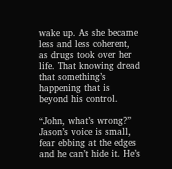wake up. As she became less and less coherent, as drugs took over her life. That knowing dread that something’s happening that is beyond his control.

“John, what’s wrong?” Jason’s voice is small, fear ebbing at the edges and he can’t hide it. He’s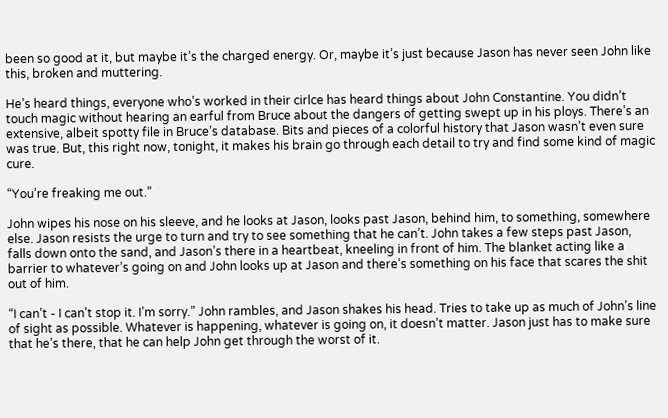been so good at it, but maybe it’s the charged energy. Or, maybe it’s just because Jason has never seen John like this, broken and muttering.

He’s heard things, everyone who’s worked in their cirlce has heard things about John Constantine. You didn’t touch magic without hearing an earful from Bruce about the dangers of getting swept up in his ploys. There’s an extensive, albeit spotty file in Bruce’s database. Bits and pieces of a colorful history that Jason wasn’t even sure was true. But, this right now, tonight, it makes his brain go through each detail to try and find some kind of magic cure.

“You’re freaking me out.”

John wipes his nose on his sleeve, and he looks at Jason, looks past Jason, behind him, to something, somewhere else. Jason resists the urge to turn and try to see something that he can’t. John takes a few steps past Jason, falls down onto the sand, and Jason’s there in a heartbeat, kneeling in front of him. The blanket acting like a barrier to whatever’s going on and John looks up at Jason and there’s something on his face that scares the shit out of him.

“I can’t - I can’t stop it. I’m sorry.” John rambles, and Jason shakes his head. Tries to take up as much of John’s line of sight as possible. Whatever is happening, whatever is going on, it doesn’t matter. Jason just has to make sure that he’s there, that he can help John get through the worst of it.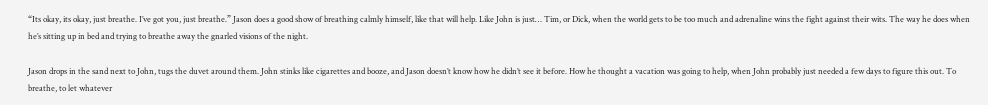“Its okay, its okay, just breathe. I’ve got you, just breathe.” Jason does a good show of breathing calmly himself, like that will help. Like John is just… Tim, or Dick, when the world gets to be too much and adrenaline wins the fight against their wits. The way he does when he’s sitting up in bed and trying to breathe away the gnarled visions of the night.

Jason drops in the sand next to John, tugs the duvet around them. John stinks like cigarettes and booze, and Jason doesn’t know how he didn’t see it before. How he thought a vacation was going to help, when John probably just needed a few days to figure this out. To breathe, to let whatever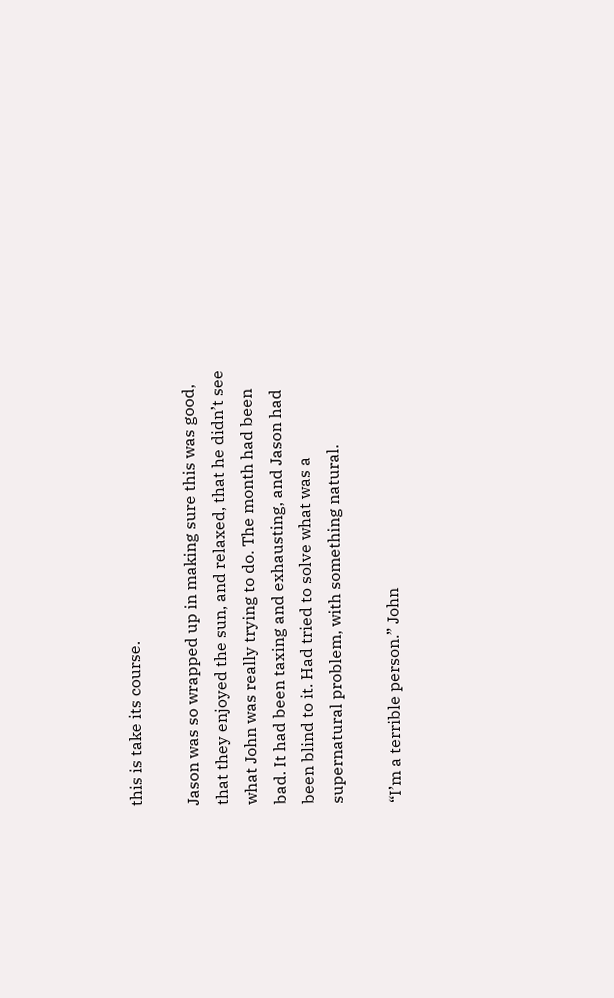this is take its course.

Jason was so wrapped up in making sure this was good, that they enjoyed the sun, and relaxed, that he didn’t see what John was really trying to do. The month had been bad. It had been taxing and exhausting, and Jason had been blind to it. Had tried to solve what was a supernatural problem, with something natural.

“I’m a terrible person.” John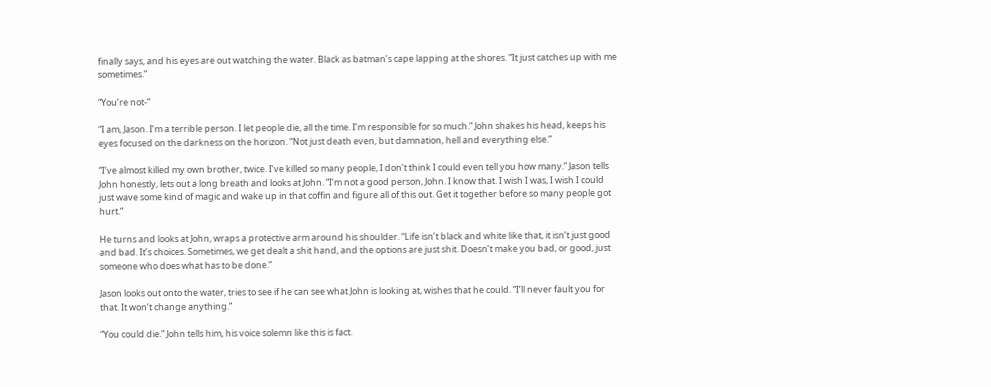finally says, and his eyes are out watching the water. Black as batman’s cape lapping at the shores. “It just catches up with me sometimes.”

“You’re not-”

“I am, Jason. I’m a terrible person. I let people die, all the time. I’m responsible for so much.” John shakes his head, keeps his eyes focused on the darkness on the horizon. “Not just death even, but damnation, hell and everything else.”

“I’ve almost killed my own brother, twice. I’ve killed so many people, I don’t think I could even tell you how many.” Jason tells John honestly, lets out a long breath and looks at John. “I’m not a good person, John. I know that. I wish I was, I wish I could just wave some kind of magic and wake up in that coffin and figure all of this out. Get it together before so many people got hurt.”

He turns and looks at John, wraps a protective arm around his shoulder. “Life isn’t black and white like that, it isn’t just good and bad. It’s choices. Sometimes, we get dealt a shit hand, and the options are just shit. Doesn’t make you bad, or good, just someone who does what has to be done.”

Jason looks out onto the water, tries to see if he can see what John is looking at, wishes that he could. “I’ll never fault you for that. It won’t change anything.”

“You could die.” John tells him, his voice solemn like this is fact.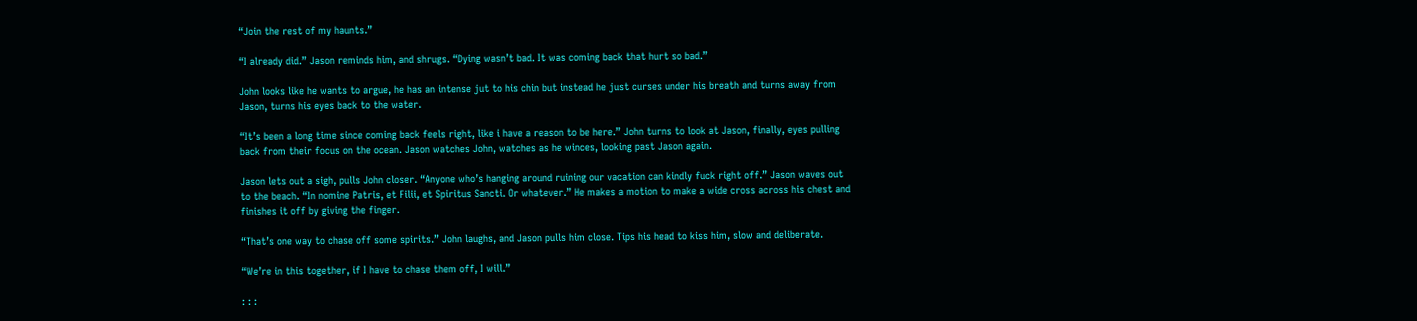“Join the rest of my haunts.”

“I already did.” Jason reminds him, and shrugs. “Dying wasn’t bad. It was coming back that hurt so bad.”

John looks like he wants to argue, he has an intense jut to his chin but instead he just curses under his breath and turns away from Jason, turns his eyes back to the water.

“It’s been a long time since coming back feels right, like i have a reason to be here.” John turns to look at Jason, finally, eyes pulling back from their focus on the ocean. Jason watches John, watches as he winces, looking past Jason again.

Jason lets out a sigh, pulls John closer. “Anyone who’s hanging around ruining our vacation can kindly fuck right off.” Jason waves out to the beach. “In nomine Patris, et Filii, et Spiritus Sancti. Or whatever.” He makes a motion to make a wide cross across his chest and finishes it off by giving the finger.

“That’s one way to chase off some spirits.” John laughs, and Jason pulls him close. Tips his head to kiss him, slow and deliberate.

“We’re in this together, if I have to chase them off, I will.”

: : :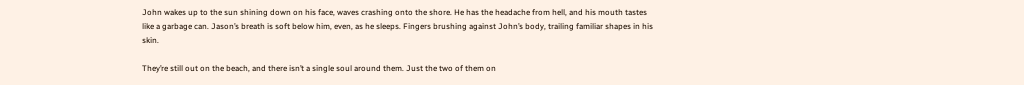John wakes up to the sun shining down on his face, waves crashing onto the shore. He has the headache from hell, and his mouth tastes like a garbage can. Jason’s breath is soft below him, even, as he sleeps. Fingers brushing against John’s body, trailing familiar shapes in his skin.

They’re still out on the beach, and there isn’t a single soul around them. Just the two of them on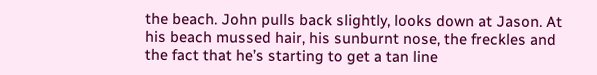the beach. John pulls back slightly, looks down at Jason. At his beach mussed hair, his sunburnt nose, the freckles and the fact that he’s starting to get a tan line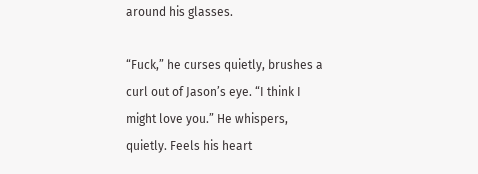around his glasses.

“Fuck,” he curses quietly, brushes a curl out of Jason’s eye. “I think I might love you.” He whispers, quietly. Feels his heart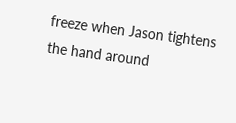freeze when Jason tightens the hand around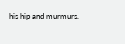his hip and murmurs.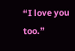“I love you too.”